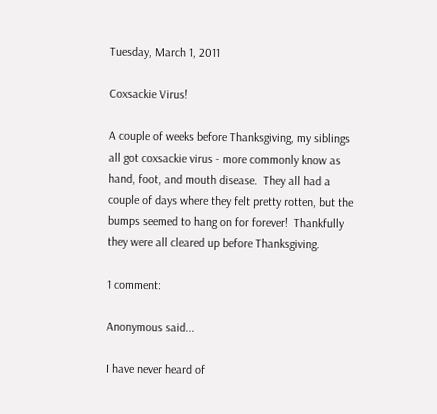Tuesday, March 1, 2011

Coxsackie Virus!

A couple of weeks before Thanksgiving, my siblings all got coxsackie virus - more commonly know as hand, foot, and mouth disease.  They all had a couple of days where they felt pretty rotten, but the bumps seemed to hang on for forever!  Thankfully they were all cleared up before Thanksgiving.

1 comment:

Anonymous said...

I have never heard of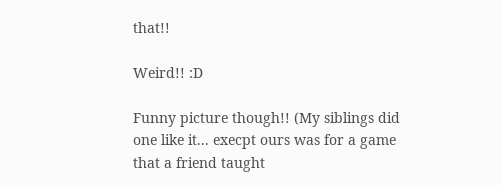that!!

Weird!! :D

Funny picture though!! (My siblings did one like it... execpt ours was for a game that a friend taught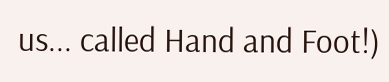us... called Hand and Foot!)